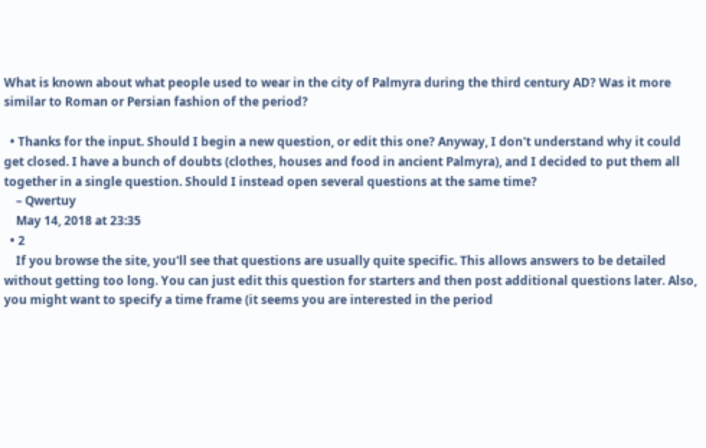What is known about what people used to wear in the city of Palmyra during the third century AD? Was it more similar to Roman or Persian fashion of the period?

  • Thanks for the input. Should I begin a new question, or edit this one? Anyway, I don't understand why it could get closed. I have a bunch of doubts (clothes, houses and food in ancient Palmyra), and I decided to put them all together in a single question. Should I instead open several questions at the same time?
    – Qwertuy
    May 14, 2018 at 23:35
  • 2
    If you browse the site, you'll see that questions are usually quite specific. This allows answers to be detailed without getting too long. You can just edit this question for starters and then post additional questions later. Also, you might want to specify a time frame (it seems you are interested in the period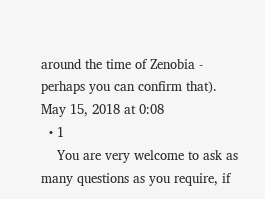around the time of Zenobia - perhaps you can confirm that). May 15, 2018 at 0:08
  • 1
    You are very welcome to ask as many questions as you require, if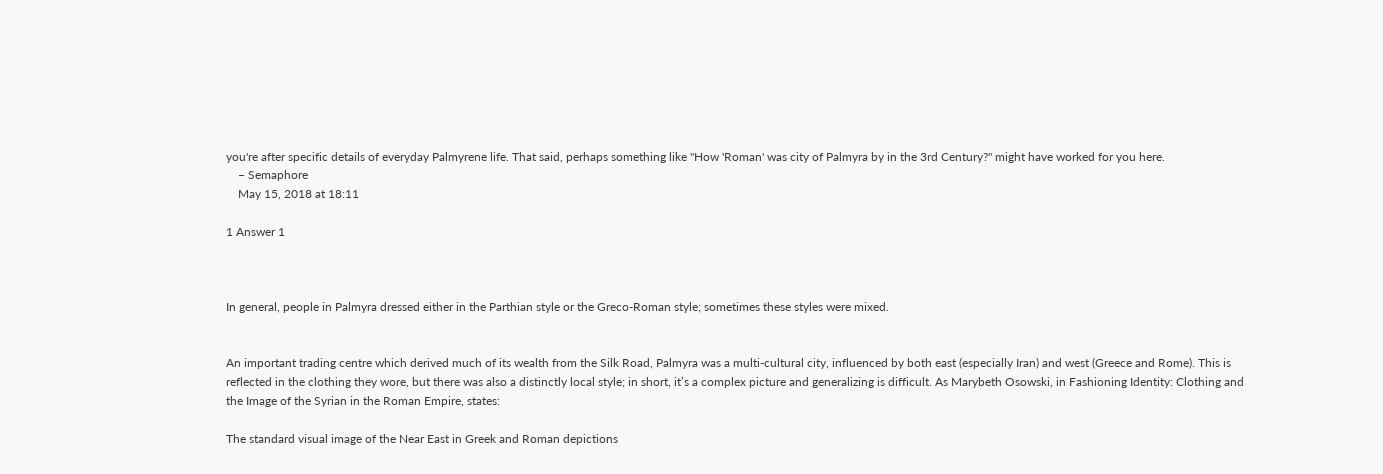you're after specific details of everyday Palmyrene life. That said, perhaps something like "How 'Roman' was city of Palmyra by in the 3rd Century?" might have worked for you here.
    – Semaphore
    May 15, 2018 at 18:11

1 Answer 1



In general, people in Palmyra dressed either in the Parthian style or the Greco-Roman style; sometimes these styles were mixed.


An important trading centre which derived much of its wealth from the Silk Road, Palmyra was a multi-cultural city, influenced by both east (especially Iran) and west (Greece and Rome). This is reflected in the clothing they wore, but there was also a distinctly local style; in short, it’s a complex picture and generalizing is difficult. As Marybeth Osowski, in Fashioning Identity: Clothing and the Image of the Syrian in the Roman Empire, states:

The standard visual image of the Near East in Greek and Roman depictions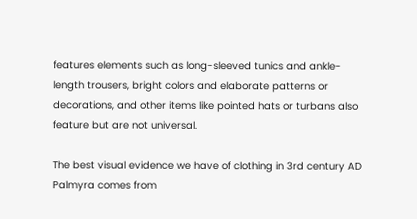features elements such as long-sleeved tunics and ankle-length trousers, bright colors and elaborate patterns or decorations, and other items like pointed hats or turbans also feature but are not universal.

The best visual evidence we have of clothing in 3rd century AD Palmyra comes from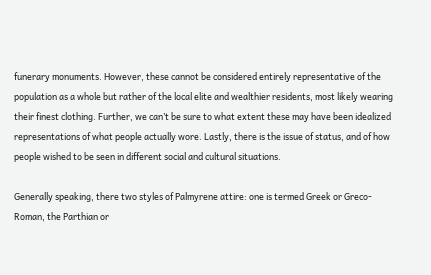funerary monuments. However, these cannot be considered entirely representative of the population as a whole but rather of the local elite and wealthier residents, most likely wearing their finest clothing. Further, we can’t be sure to what extent these may have been idealized representations of what people actually wore. Lastly, there is the issue of status, and of how people wished to be seen in different social and cultural situations.

Generally speaking, there two styles of Palmyrene attire: one is termed Greek or Greco-Roman, the Parthian or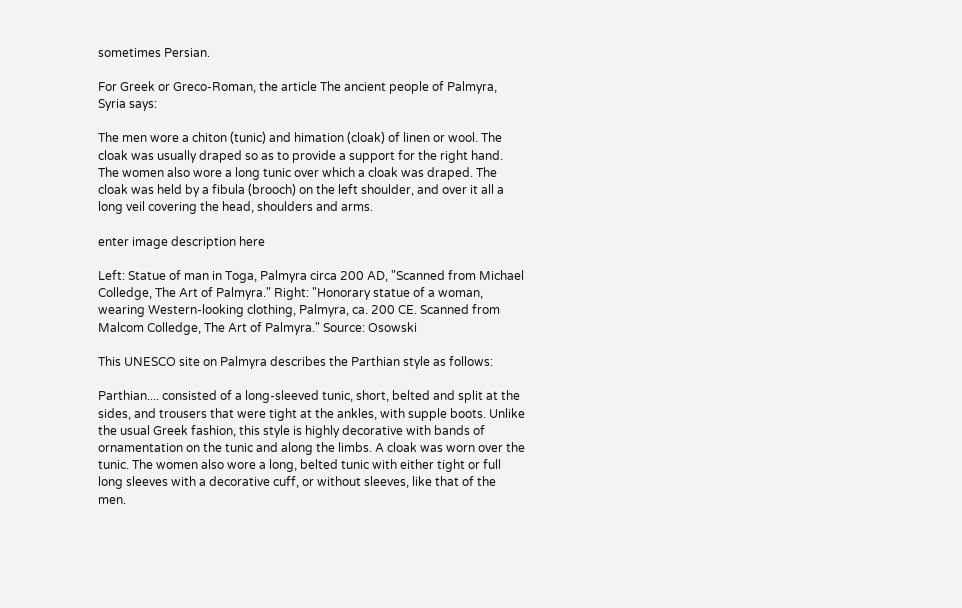sometimes Persian.

For Greek or Greco-Roman, the article The ancient people of Palmyra, Syria says:

The men wore a chiton (tunic) and himation (cloak) of linen or wool. The cloak was usually draped so as to provide a support for the right hand. The women also wore a long tunic over which a cloak was draped. The cloak was held by a fibula (brooch) on the left shoulder, and over it all a long veil covering the head, shoulders and arms.

enter image description here

Left: Statue of man in Toga, Palmyra circa 200 AD, "Scanned from Michael Colledge, The Art of Palmyra." Right: "Honorary statue of a woman, wearing Western-looking clothing, Palmyra, ca. 200 CE. Scanned from Malcom Colledge, The Art of Palmyra." Source: Osowski

This UNESCO site on Palmyra describes the Parthian style as follows:

Parthian.... consisted of a long-sleeved tunic, short, belted and split at the sides, and trousers that were tight at the ankles, with supple boots. Unlike the usual Greek fashion, this style is highly decorative with bands of ornamentation on the tunic and along the limbs. A cloak was worn over the tunic. The women also wore a long, belted tunic with either tight or full long sleeves with a decorative cuff, or without sleeves, like that of the men.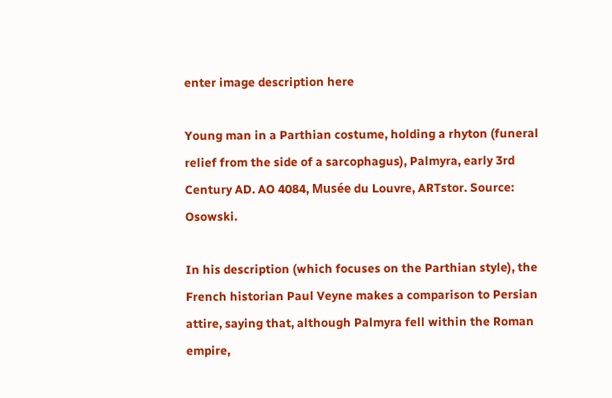enter image description here

Young man in a Parthian costume, holding a rhyton (funeral relief from the side of a sarcophagus), Palmyra, early 3rd Century AD. AO 4084, Musée du Louvre, ARTstor. Source: Osowski.

In his description (which focuses on the Parthian style), the French historian Paul Veyne makes a comparison to Persian attire, saying that, although Palmyra fell within the Roman empire,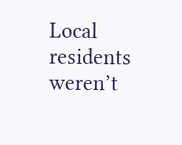Local residents weren’t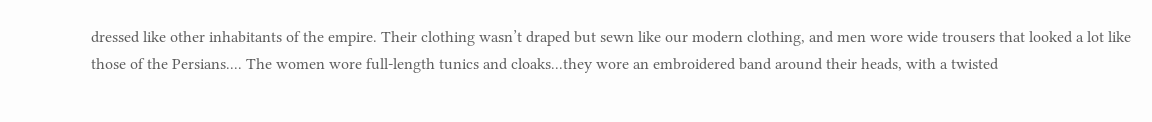dressed like other inhabitants of the empire. Their clothing wasn’t draped but sewn like our modern clothing, and men wore wide trousers that looked a lot like those of the Persians.... The women wore full-length tunics and cloaks...they wore an embroidered band around their heads, with a twisted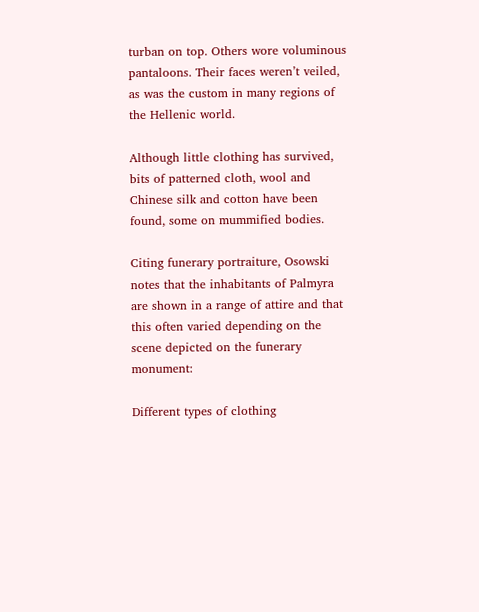turban on top. Others wore voluminous pantaloons. Their faces weren’t veiled, as was the custom in many regions of the Hellenic world.

Although little clothing has survived, bits of patterned cloth, wool and Chinese silk and cotton have been found, some on mummified bodies.

Citing funerary portraiture, Osowski notes that the inhabitants of Palmyra are shown in a range of attire and that this often varied depending on the scene depicted on the funerary monument:

Different types of clothing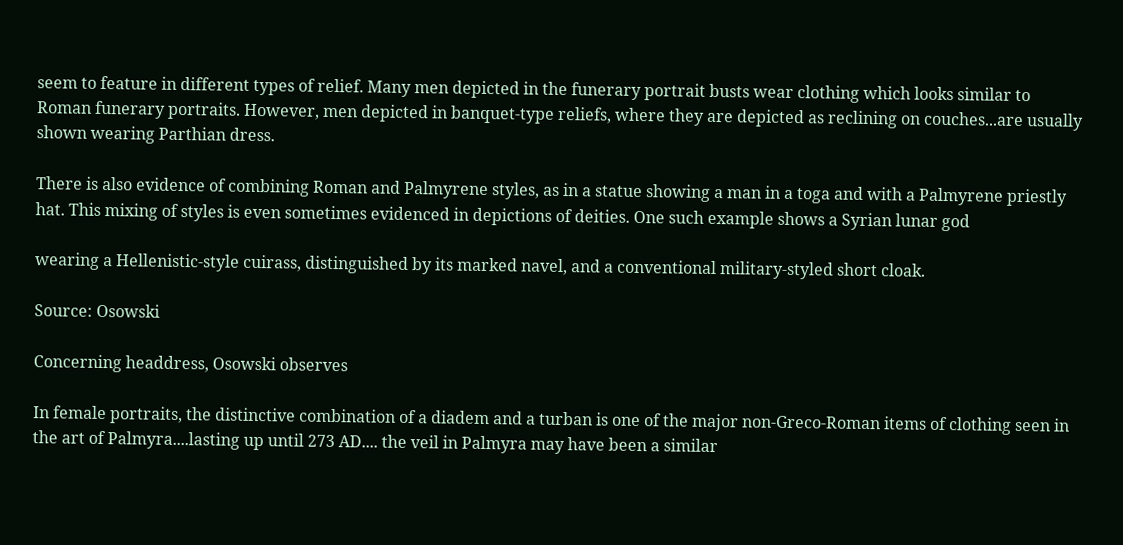seem to feature in different types of relief. Many men depicted in the funerary portrait busts wear clothing which looks similar to Roman funerary portraits. However, men depicted in banquet-type reliefs, where they are depicted as reclining on couches...are usually shown wearing Parthian dress.

There is also evidence of combining Roman and Palmyrene styles, as in a statue showing a man in a toga and with a Palmyrene priestly hat. This mixing of styles is even sometimes evidenced in depictions of deities. One such example shows a Syrian lunar god

wearing a Hellenistic-style cuirass, distinguished by its marked navel, and a conventional military-styled short cloak.

Source: Osowski

Concerning headdress, Osowski observes

In female portraits, the distinctive combination of a diadem and a turban is one of the major non-Greco-Roman items of clothing seen in the art of Palmyra....lasting up until 273 AD.... the veil in Palmyra may have been a similar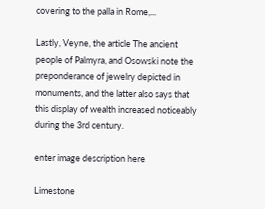covering to the palla in Rome,...

Lastly, Veyne, the article The ancient people of Palmyra, and Osowski note the preponderance of jewelry depicted in monuments, and the latter also says that this display of wealth increased noticeably during the 3rd century.

enter image description here

Limestone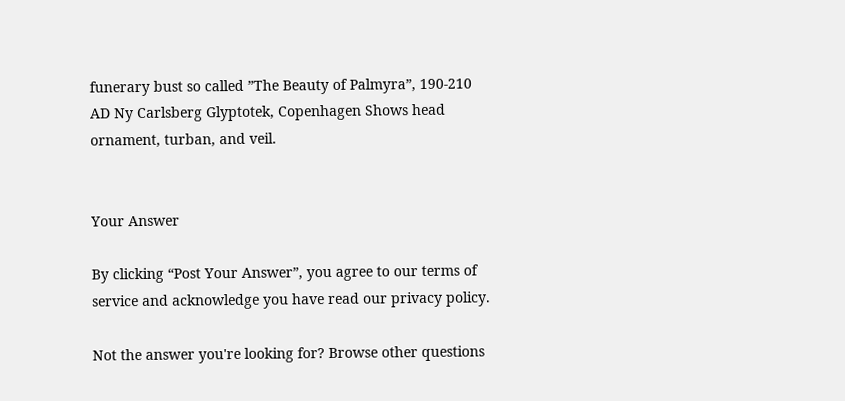funerary bust so called ”The Beauty of Palmyra”, 190-210 AD Ny Carlsberg Glyptotek, Copenhagen Shows head ornament, turban, and veil.


Your Answer

By clicking “Post Your Answer”, you agree to our terms of service and acknowledge you have read our privacy policy.

Not the answer you're looking for? Browse other questions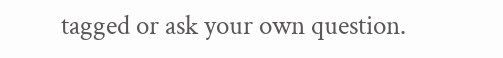tagged or ask your own question.